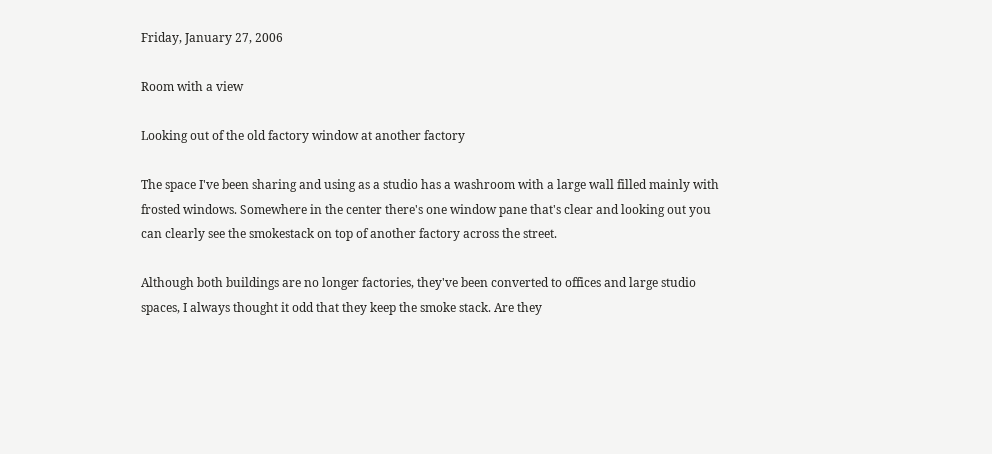Friday, January 27, 2006

Room with a view

Looking out of the old factory window at another factory

The space I've been sharing and using as a studio has a washroom with a large wall filled mainly with frosted windows. Somewhere in the center there's one window pane that's clear and looking out you can clearly see the smokestack on top of another factory across the street.

Although both buildings are no longer factories, they've been converted to offices and large studio spaces, I always thought it odd that they keep the smoke stack. Are they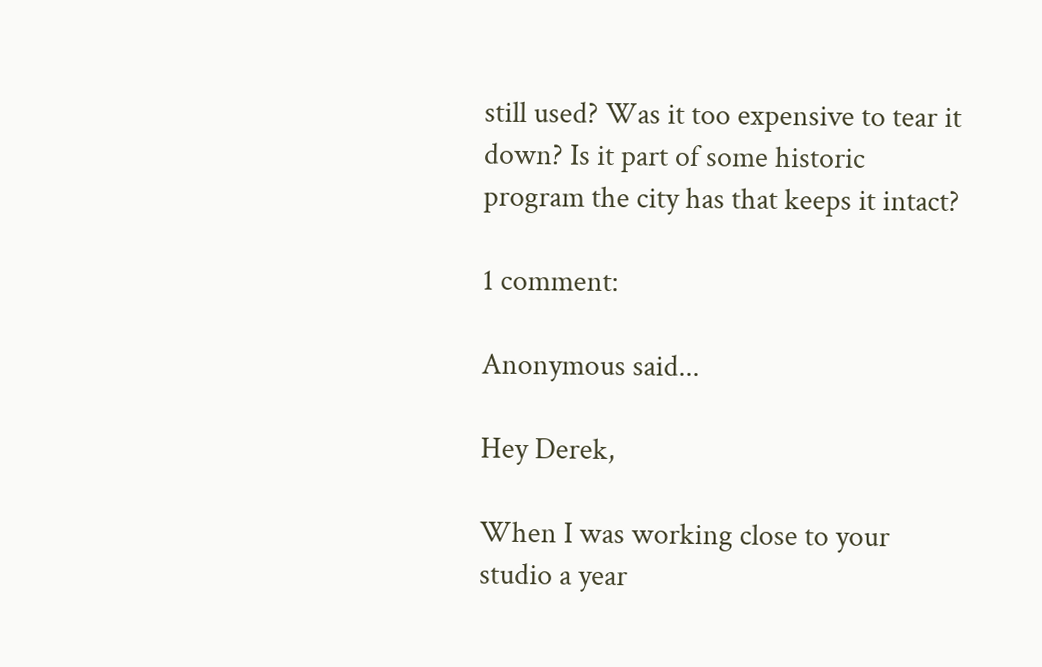still used? Was it too expensive to tear it down? Is it part of some historic program the city has that keeps it intact?

1 comment:

Anonymous said...

Hey Derek,

When I was working close to your studio a year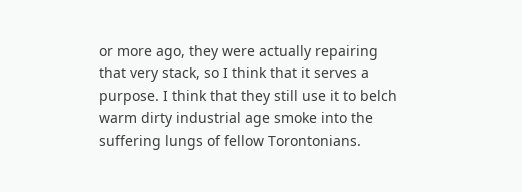or more ago, they were actually repairing that very stack, so I think that it serves a purpose. I think that they still use it to belch warm dirty industrial age smoke into the suffering lungs of fellow Torontonians.